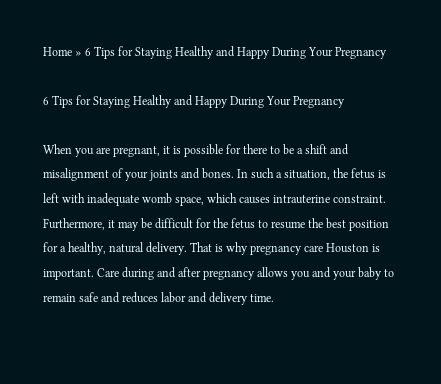Home » 6 Tips for Staying Healthy and Happy During Your Pregnancy

6 Tips for Staying Healthy and Happy During Your Pregnancy

When you are pregnant, it is possible for there to be a shift and misalignment of your joints and bones. In such a situation, the fetus is left with inadequate womb space, which causes intrauterine constraint. Furthermore, it may be difficult for the fetus to resume the best position for a healthy, natural delivery. That is why pregnancy care Houston is important. Care during and after pregnancy allows you and your baby to remain safe and reduces labor and delivery time.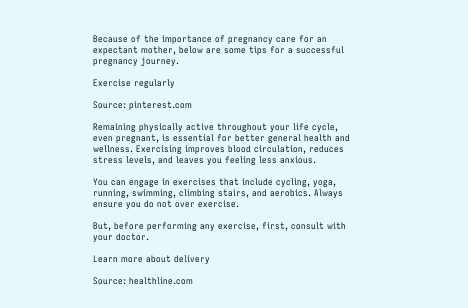Because of the importance of pregnancy care for an expectant mother, below are some tips for a successful pregnancy journey.

Exercise regularly

Source: pinterest.com

Remaining physically active throughout your life cycle, even pregnant, is essential for better general health and wellness. Exercising improves blood circulation, reduces stress levels, and leaves you feeling less anxious.

You can engage in exercises that include cycling, yoga, running, swimming, climbing stairs, and aerobics. Always ensure you do not over exercise.

But, before performing any exercise, first, consult with your doctor.

Learn more about delivery

Source: healthline.com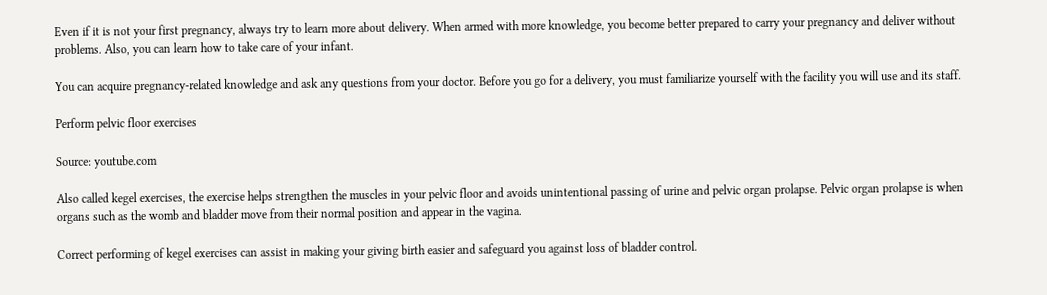Even if it is not your first pregnancy, always try to learn more about delivery. When armed with more knowledge, you become better prepared to carry your pregnancy and deliver without problems. Also, you can learn how to take care of your infant.

You can acquire pregnancy-related knowledge and ask any questions from your doctor. Before you go for a delivery, you must familiarize yourself with the facility you will use and its staff.

Perform pelvic floor exercises

Source: youtube.com

Also called kegel exercises, the exercise helps strengthen the muscles in your pelvic floor and avoids unintentional passing of urine and pelvic organ prolapse. Pelvic organ prolapse is when organs such as the womb and bladder move from their normal position and appear in the vagina.

Correct performing of kegel exercises can assist in making your giving birth easier and safeguard you against loss of bladder control.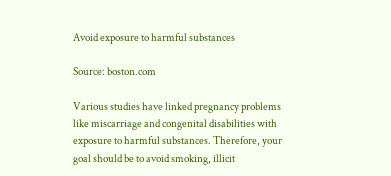Avoid exposure to harmful substances

Source: boston.com

Various studies have linked pregnancy problems like miscarriage and congenital disabilities with exposure to harmful substances. Therefore, your goal should be to avoid smoking, illicit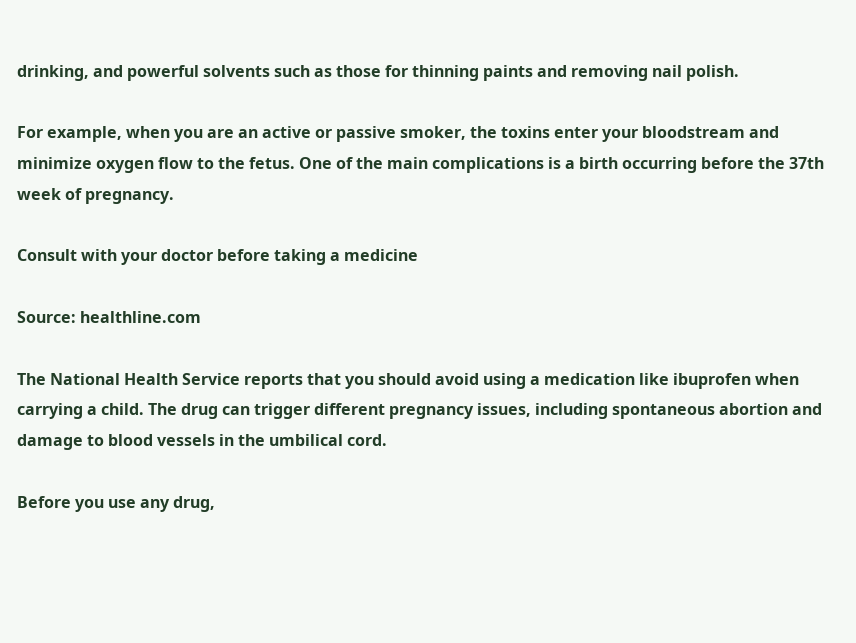drinking, and powerful solvents such as those for thinning paints and removing nail polish.

For example, when you are an active or passive smoker, the toxins enter your bloodstream and minimize oxygen flow to the fetus. One of the main complications is a birth occurring before the 37th week of pregnancy.

Consult with your doctor before taking a medicine

Source: healthline.com

The National Health Service reports that you should avoid using a medication like ibuprofen when carrying a child. The drug can trigger different pregnancy issues, including spontaneous abortion and damage to blood vessels in the umbilical cord.

Before you use any drug,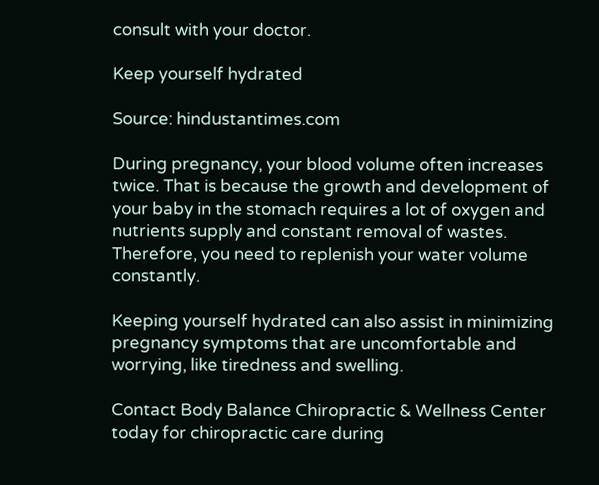consult with your doctor.

Keep yourself hydrated

Source: hindustantimes.com

During pregnancy, your blood volume often increases twice. That is because the growth and development of your baby in the stomach requires a lot of oxygen and nutrients supply and constant removal of wastes. Therefore, you need to replenish your water volume constantly.

Keeping yourself hydrated can also assist in minimizing pregnancy symptoms that are uncomfortable and worrying, like tiredness and swelling.

Contact Body Balance Chiropractic & Wellness Center today for chiropractic care during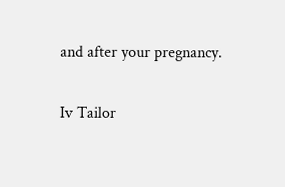and after your pregnancy.

Iv Tailor